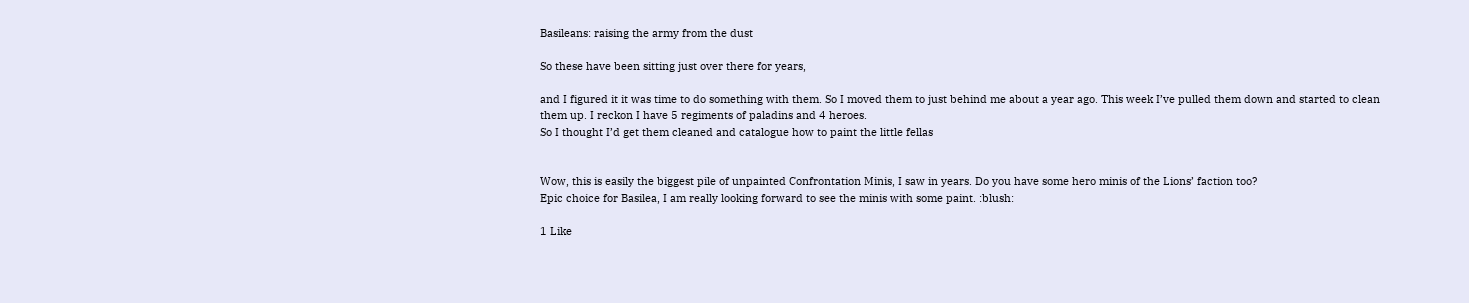Basileans: raising the army from the dust

So these have been sitting just over there for years,

and I figured it it was time to do something with them. So I moved them to just behind me about a year ago. This week I’ve pulled them down and started to clean them up. I reckon I have 5 regiments of paladins and 4 heroes.
So I thought I’d get them cleaned and catalogue how to paint the little fellas


Wow, this is easily the biggest pile of unpainted Confrontation Minis, I saw in years. Do you have some hero minis of the Lions’ faction too?
Epic choice for Basilea, I am really looking forward to see the minis with some paint. :blush:

1 Like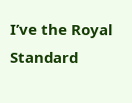I’ve the Royal Standard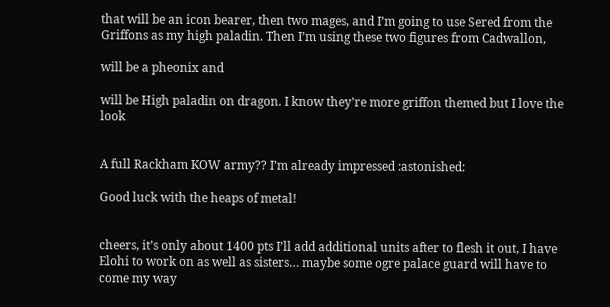that will be an icon bearer, then two mages, and I’m going to use Sered from the Griffons as my high paladin. Then I’m using these two figures from Cadwallon,

will be a pheonix and

will be High paladin on dragon. I know they’re more griffon themed but I love the look


A full Rackham KOW army?? I’m already impressed :astonished:

Good luck with the heaps of metal!


cheers, it’s only about 1400 pts I’ll add additional units after to flesh it out, I have Elohi to work on as well as sisters… maybe some ogre palace guard will have to come my way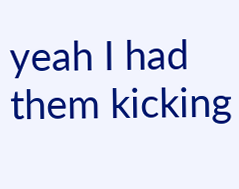yeah I had them kicking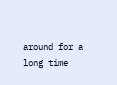around for a long time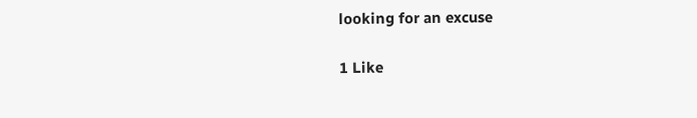looking for an excuse

1 Like